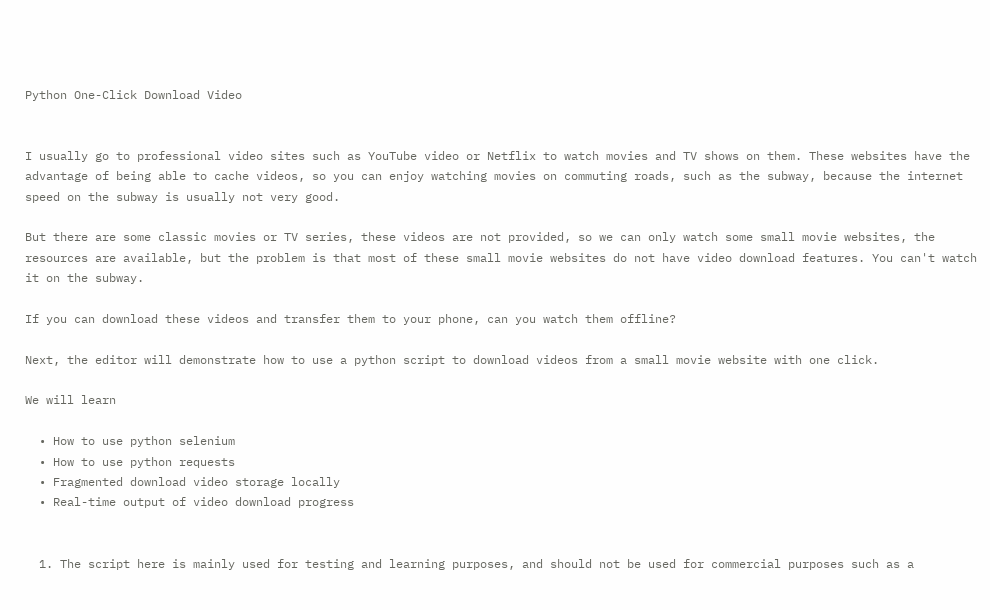Python One-Click Download Video


I usually go to professional video sites such as YouTube video or Netflix to watch movies and TV shows on them. These websites have the advantage of being able to cache videos, so you can enjoy watching movies on commuting roads, such as the subway, because the internet speed on the subway is usually not very good.

But there are some classic movies or TV series, these videos are not provided, so we can only watch some small movie websites, the resources are available, but the problem is that most of these small movie websites do not have video download features. You can't watch it on the subway.

If you can download these videos and transfer them to your phone, can you watch them offline?

Next, the editor will demonstrate how to use a python script to download videos from a small movie website with one click.

We will learn

  • How to use python selenium
  • How to use python requests
  • Fragmented download video storage locally
  • Real-time output of video download progress


  1. The script here is mainly used for testing and learning purposes, and should not be used for commercial purposes such as a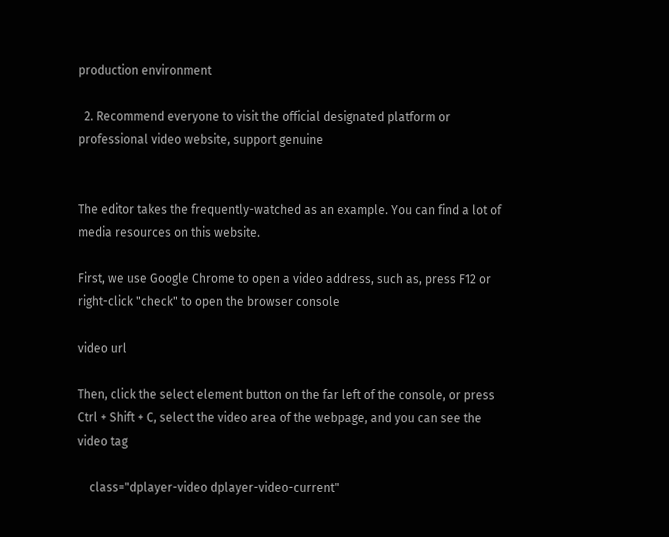production environment

  2. Recommend everyone to visit the official designated platform or professional video website, support genuine


The editor takes the frequently-watched as an example. You can find a lot of media resources on this website.

First, we use Google Chrome to open a video address, such as, press F12 or right-click "check" to open the browser console

video url

Then, click the select element button on the far left of the console, or press Ctrl + Shift + C, select the video area of the webpage, and you can see the video tag

    class="dplayer-video dplayer-video-current"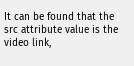It can be found that the src attribute value is the video link,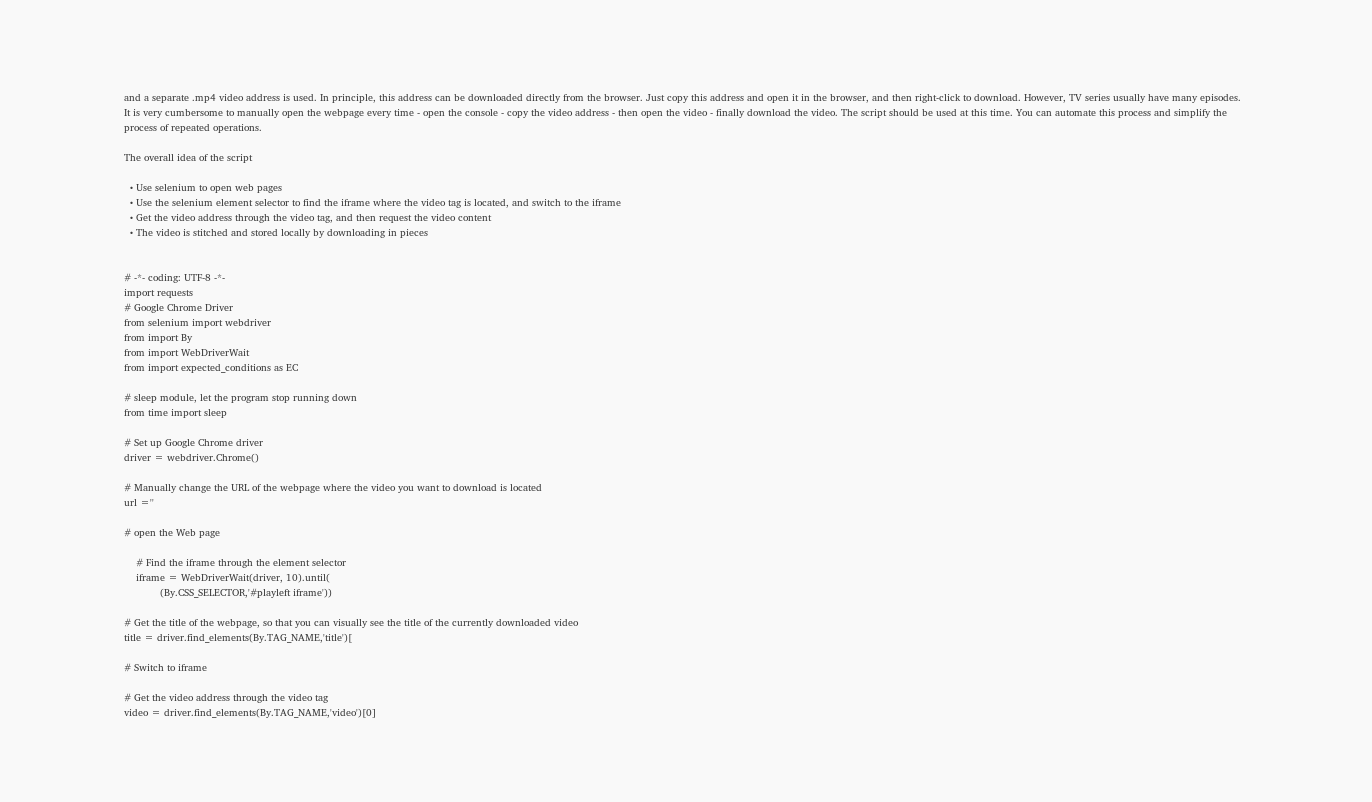and a separate .mp4 video address is used. In principle, this address can be downloaded directly from the browser. Just copy this address and open it in the browser, and then right-click to download. However, TV series usually have many episodes. It is very cumbersome to manually open the webpage every time - open the console - copy the video address - then open the video - finally download the video. The script should be used at this time. You can automate this process and simplify the process of repeated operations.

The overall idea of the script

  • Use selenium to open web pages
  • Use the selenium element selector to find the iframe where the video tag is located, and switch to the iframe
  • Get the video address through the video tag, and then request the video content
  • The video is stitched and stored locally by downloading in pieces


# -*- coding: UTF-8 -*-
import requests
# Google Chrome Driver
from selenium import webdriver
from import By
from import WebDriverWait
from import expected_conditions as EC

# sleep module, let the program stop running down
from time import sleep

# Set up Google Chrome driver
driver = webdriver.Chrome()

# Manually change the URL of the webpage where the video you want to download is located
url =''

# open the Web page

    # Find the iframe through the element selector
    iframe = WebDriverWait(driver, 10).until(
            (By.CSS_SELECTOR,'#playleft iframe'))

# Get the title of the webpage, so that you can visually see the title of the currently downloaded video
title = driver.find_elements(By.TAG_NAME,'title')[

# Switch to iframe

# Get the video address through the video tag
video = driver.find_elements(By.TAG_NAME,'video')[0]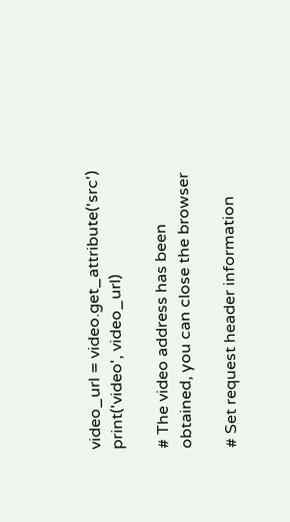video_url = video.get_attribute('src')
print('video', video_url)

# The video address has been obtained, you can close the browser

# Set request header information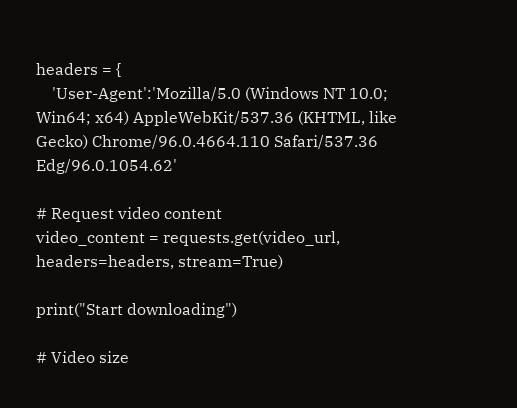headers = {
    'User-Agent':'Mozilla/5.0 (Windows NT 10.0; Win64; x64) AppleWebKit/537.36 (KHTML, like Gecko) Chrome/96.0.4664.110 Safari/537.36 Edg/96.0.1054.62'

# Request video content
video_content = requests.get(video_url, headers=headers, stream=True)

print("Start downloading")

# Video size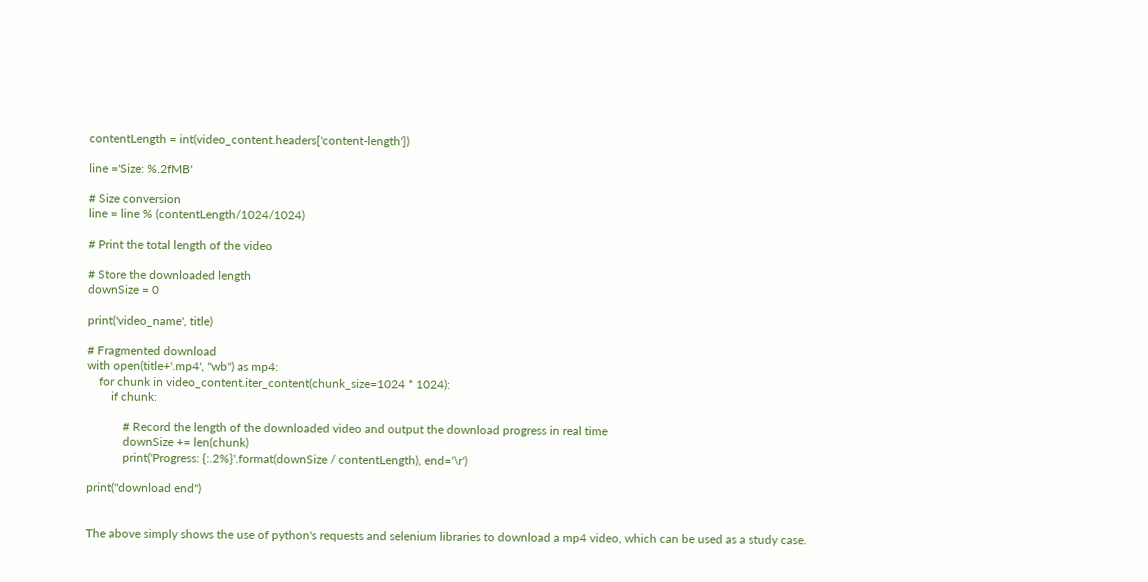contentLength = int(video_content.headers['content-length'])

line ='Size: %.2fMB'

# Size conversion
line = line % (contentLength/1024/1024)

# Print the total length of the video

# Store the downloaded length
downSize = 0

print('video_name', title)

# Fragmented download
with open(title+'.mp4', "wb") as mp4:
    for chunk in video_content.iter_content(chunk_size=1024 * 1024):
        if chunk:

            # Record the length of the downloaded video and output the download progress in real time
            downSize += len(chunk)
            print('Progress: {:.2%}'.format(downSize / contentLength), end='\r')

print("download end")


The above simply shows the use of python's requests and selenium libraries to download a mp4 video, which can be used as a study case.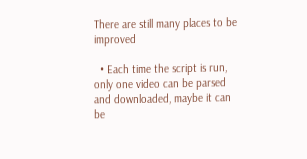There are still many places to be improved

  • Each time the script is run, only one video can be parsed and downloaded, maybe it can be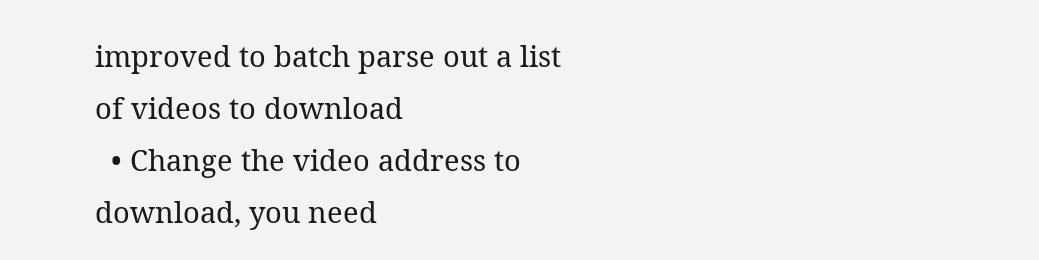improved to batch parse out a list of videos to download
  • Change the video address to download, you need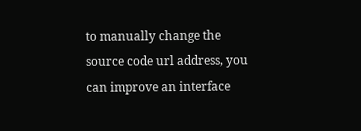to manually change the source code url address, you can improve an interface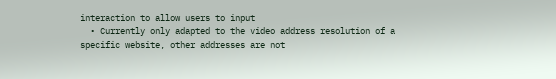interaction to allow users to input
  • Currently only adapted to the video address resolution of a specific website, other addresses are not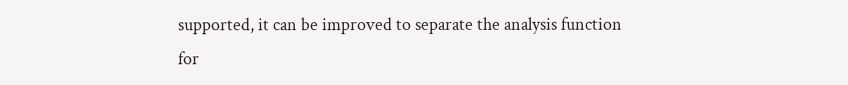supported, it can be improved to separate the analysis function for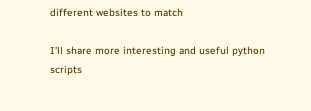different websites to match

I'll share more interesting and useful python scripts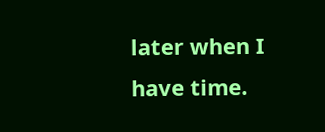later when I have time.